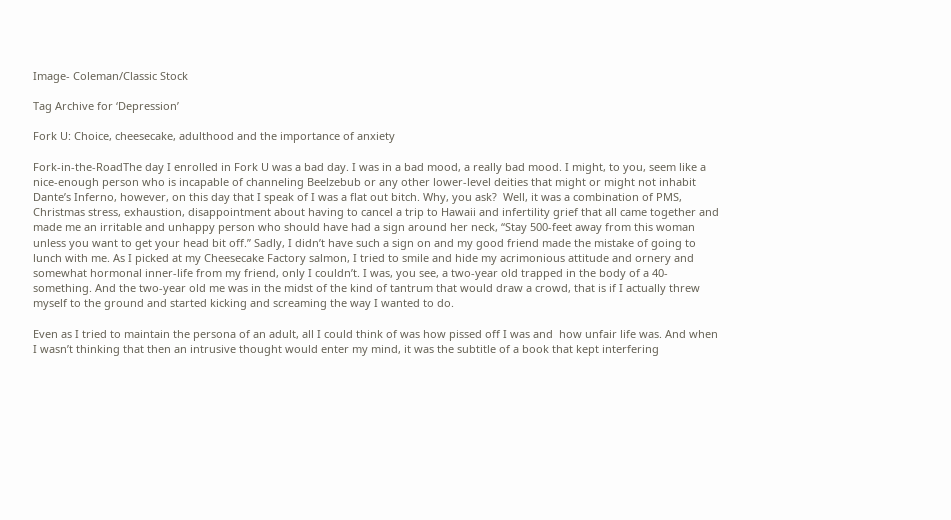Image- Coleman/Classic Stock

Tag Archive for ‘Depression’

Fork U: Choice, cheesecake, adulthood and the importance of anxiety

Fork-in-the-RoadThe day I enrolled in Fork U was a bad day. I was in a bad mood, a really bad mood. I might, to you, seem like a nice-enough person who is incapable of channeling Beelzebub or any other lower-level deities that might or might not inhabit Dante’s Inferno, however, on this day that I speak of I was a flat out bitch. Why, you ask?  Well, it was a combination of PMS, Christmas stress, exhaustion, disappointment about having to cancel a trip to Hawaii and infertility grief that all came together and made me an irritable and unhappy person who should have had a sign around her neck, “Stay 500-feet away from this woman unless you want to get your head bit off.” Sadly, I didn’t have such a sign on and my good friend made the mistake of going to lunch with me. As I picked at my Cheesecake Factory salmon, I tried to smile and hide my acrimonious attitude and ornery and somewhat hormonal inner-life from my friend, only I couldn’t. I was, you see, a two-year old trapped in the body of a 40-something. And the two-year old me was in the midst of the kind of tantrum that would draw a crowd, that is if I actually threw myself to the ground and started kicking and screaming the way I wanted to do.

Even as I tried to maintain the persona of an adult, all I could think of was how pissed off I was and  how unfair life was. And when I wasn’t thinking that then an intrusive thought would enter my mind, it was the subtitle of a book that kept interfering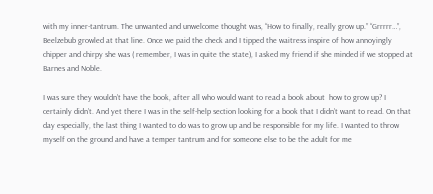with my inner-tantrum. The unwanted and unwelcome thought was, “How to finally, really grow up.” “Grrrrr…”, Beelzebub growled at that line. Once we paid the check and I tipped the waitress inspire of how annoyingly chipper and chirpy she was ( remember, I was in quite the state), I asked my friend if she minded if we stopped at Barnes and Noble.

I was sure they wouldn’t have the book, after all who would want to read a book about  how to grow up? I certainly didn’t. And yet there I was in the self-help section looking for a book that I didn’t want to read. On that day especially, the last thing I wanted to do was to grow up and be responsible for my life. I wanted to throw myself on the ground and have a temper tantrum and for someone else to be the adult for me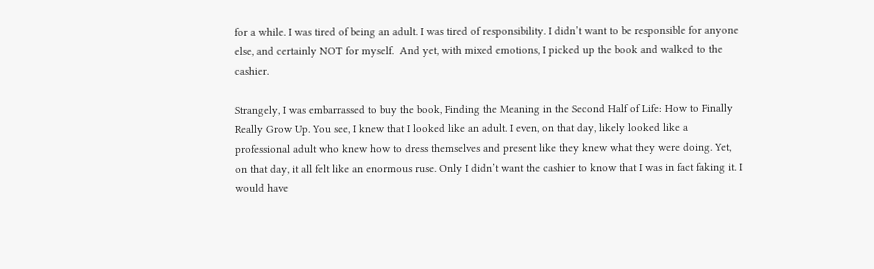for a while. I was tired of being an adult. I was tired of responsibility. I didn’t want to be responsible for anyone else, and certainly NOT for myself.  And yet, with mixed emotions, I picked up the book and walked to the cashier.

Strangely, I was embarrassed to buy the book, Finding the Meaning in the Second Half of Life: How to Finally Really Grow Up. You see, I knew that I looked like an adult. I even, on that day, likely looked like a professional adult who knew how to dress themselves and present like they knew what they were doing. Yet, on that day, it all felt like an enormous ruse. Only I didn’t want the cashier to know that I was in fact faking it. I would have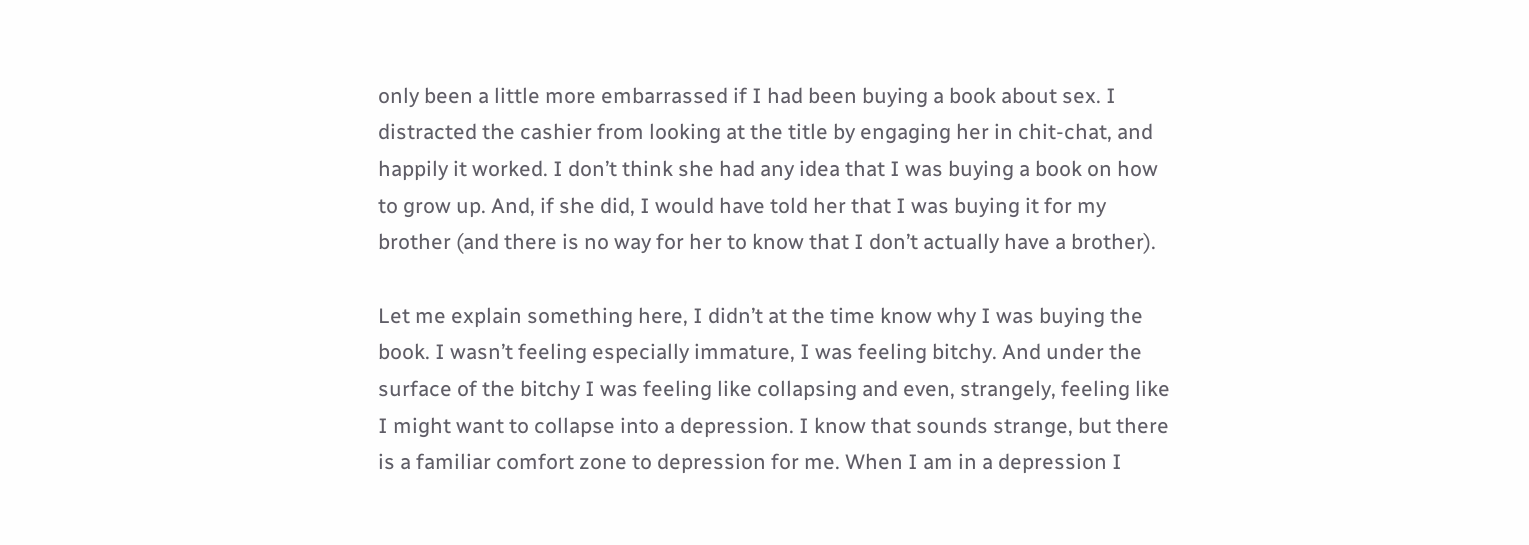only been a little more embarrassed if I had been buying a book about sex. I distracted the cashier from looking at the title by engaging her in chit-chat, and happily it worked. I don’t think she had any idea that I was buying a book on how to grow up. And, if she did, I would have told her that I was buying it for my brother (and there is no way for her to know that I don’t actually have a brother).

Let me explain something here, I didn’t at the time know why I was buying the book. I wasn’t feeling especially immature, I was feeling bitchy. And under the  surface of the bitchy I was feeling like collapsing and even, strangely, feeling like I might want to collapse into a depression. I know that sounds strange, but there is a familiar comfort zone to depression for me. When I am in a depression I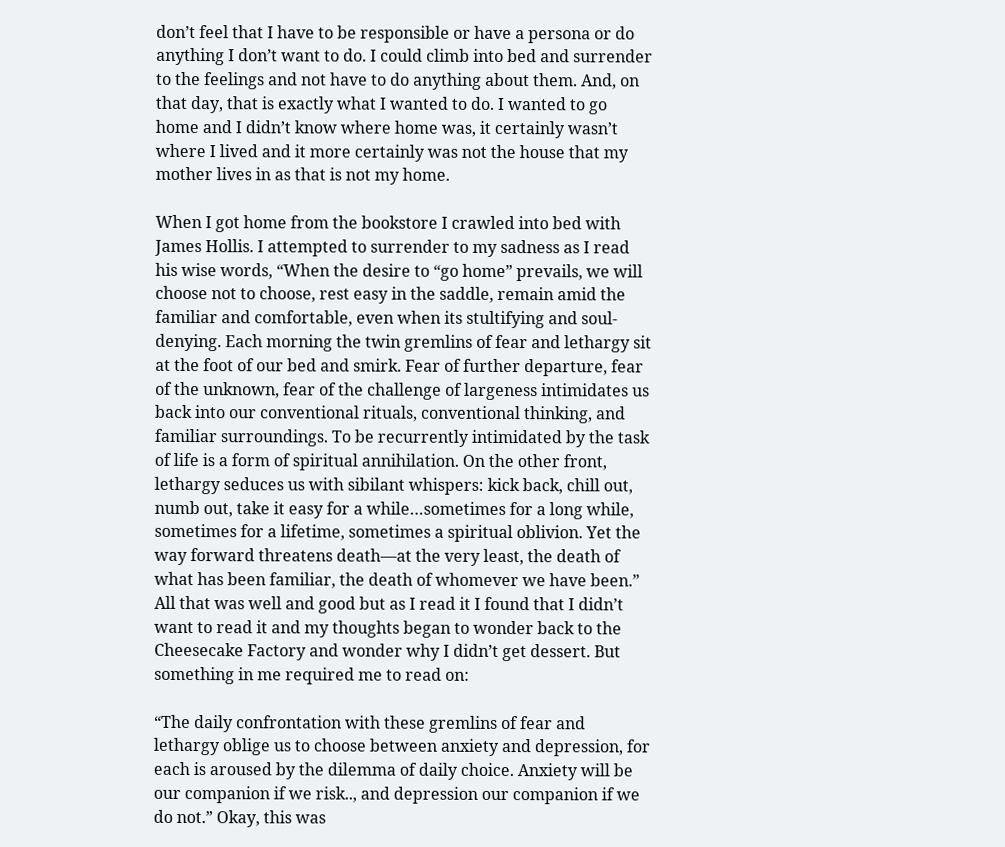don’t feel that I have to be responsible or have a persona or do anything I don’t want to do. I could climb into bed and surrender to the feelings and not have to do anything about them. And, on that day, that is exactly what I wanted to do. I wanted to go home and I didn’t know where home was, it certainly wasn’t where I lived and it more certainly was not the house that my mother lives in as that is not my home.

When I got home from the bookstore I crawled into bed with James Hollis. I attempted to surrender to my sadness as I read his wise words, “When the desire to “go home” prevails, we will choose not to choose, rest easy in the saddle, remain amid the familiar and comfortable, even when its stultifying and soul-denying. Each morning the twin gremlins of fear and lethargy sit at the foot of our bed and smirk. Fear of further departure, fear of the unknown, fear of the challenge of largeness intimidates us back into our conventional rituals, conventional thinking, and familiar surroundings. To be recurrently intimidated by the task of life is a form of spiritual annihilation. On the other front, lethargy seduces us with sibilant whispers: kick back, chill out, numb out, take it easy for a while…sometimes for a long while, sometimes for a lifetime, sometimes a spiritual oblivion. Yet the way forward threatens death—at the very least, the death of what has been familiar, the death of whomever we have been.” All that was well and good but as I read it I found that I didn’t want to read it and my thoughts began to wonder back to the Cheesecake Factory and wonder why I didn’t get dessert. But something in me required me to read on:

“The daily confrontation with these gremlins of fear and lethargy oblige us to choose between anxiety and depression, for each is aroused by the dilemma of daily choice. Anxiety will be our companion if we risk.., and depression our companion if we do not.” Okay, this was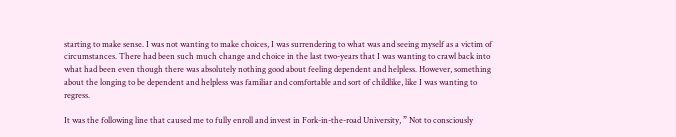starting to make sense. I was not wanting to make choices, I was surrendering to what was and seeing myself as a victim of circumstances. There had been such much change and choice in the last two-years that I was wanting to crawl back into what had been even though there was absolutely nothing good about feeling dependent and helpless. However, something about the longing to be dependent and helpless was familiar and comfortable and sort of childlike, like I was wanting to regress.

It was the following line that caused me to fully enroll and invest in Fork-in-the-road University, ” Not to consciously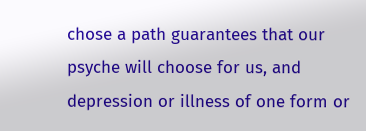chose a path guarantees that our psyche will choose for us, and depression or illness of one form or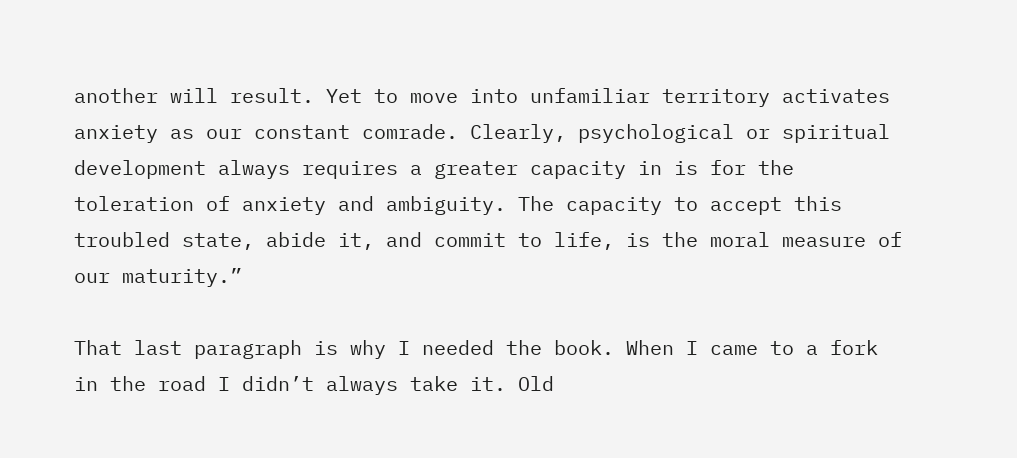another will result. Yet to move into unfamiliar territory activates anxiety as our constant comrade. Clearly, psychological or spiritual development always requires a greater capacity in is for the toleration of anxiety and ambiguity. The capacity to accept this troubled state, abide it, and commit to life, is the moral measure of our maturity.”

That last paragraph is why I needed the book. When I came to a fork in the road I didn’t always take it. Old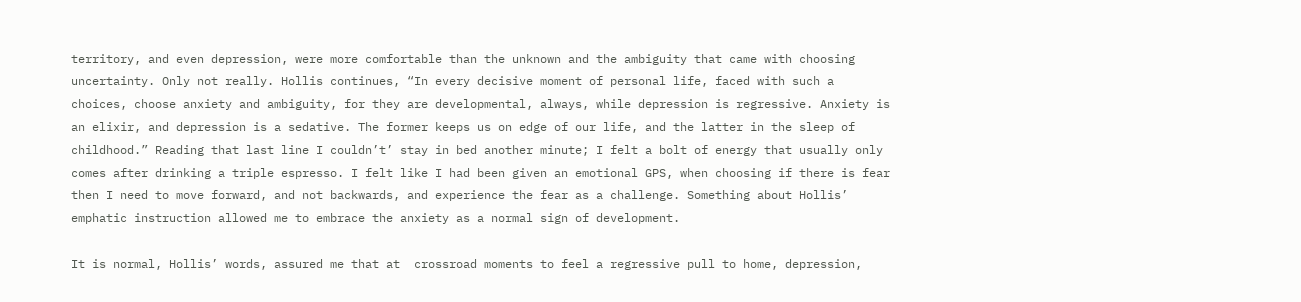territory, and even depression, were more comfortable than the unknown and the ambiguity that came with choosing uncertainty. Only not really. Hollis continues, “In every decisive moment of personal life, faced with such a choices, choose anxiety and ambiguity, for they are developmental, always, while depression is regressive. Anxiety is an elixir, and depression is a sedative. The former keeps us on edge of our life, and the latter in the sleep of childhood.” Reading that last line I couldn’t’ stay in bed another minute; I felt a bolt of energy that usually only comes after drinking a triple espresso. I felt like I had been given an emotional GPS, when choosing if there is fear then I need to move forward, and not backwards, and experience the fear as a challenge. Something about Hollis’ emphatic instruction allowed me to embrace the anxiety as a normal sign of development.

It is normal, Hollis’ words, assured me that at  crossroad moments to feel a regressive pull to home, depression,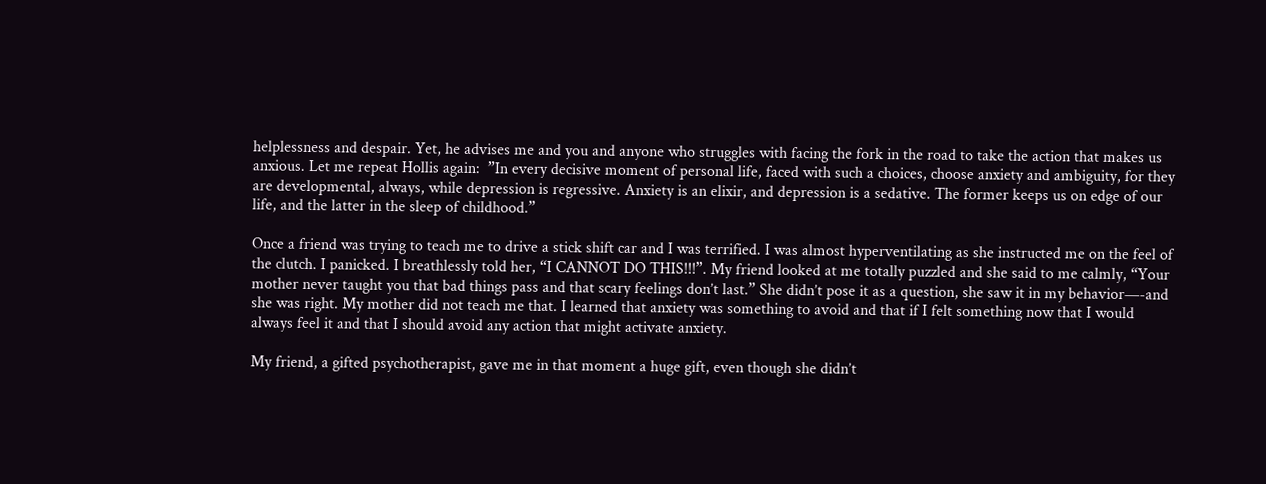helplessness and despair. Yet, he advises me and you and anyone who struggles with facing the fork in the road to take the action that makes us anxious. Let me repeat Hollis again:  ”In every decisive moment of personal life, faced with such a choices, choose anxiety and ambiguity, for they are developmental, always, while depression is regressive. Anxiety is an elixir, and depression is a sedative. The former keeps us on edge of our life, and the latter in the sleep of childhood.”

Once a friend was trying to teach me to drive a stick shift car and I was terrified. I was almost hyperventilating as she instructed me on the feel of the clutch. I panicked. I breathlessly told her, “I CANNOT DO THIS!!!”. My friend looked at me totally puzzled and she said to me calmly, “Your mother never taught you that bad things pass and that scary feelings don’t last.” She didn’t pose it as a question, she saw it in my behavior—-and she was right. My mother did not teach me that. I learned that anxiety was something to avoid and that if I felt something now that I would always feel it and that I should avoid any action that might activate anxiety.

My friend, a gifted psychotherapist, gave me in that moment a huge gift, even though she didn’t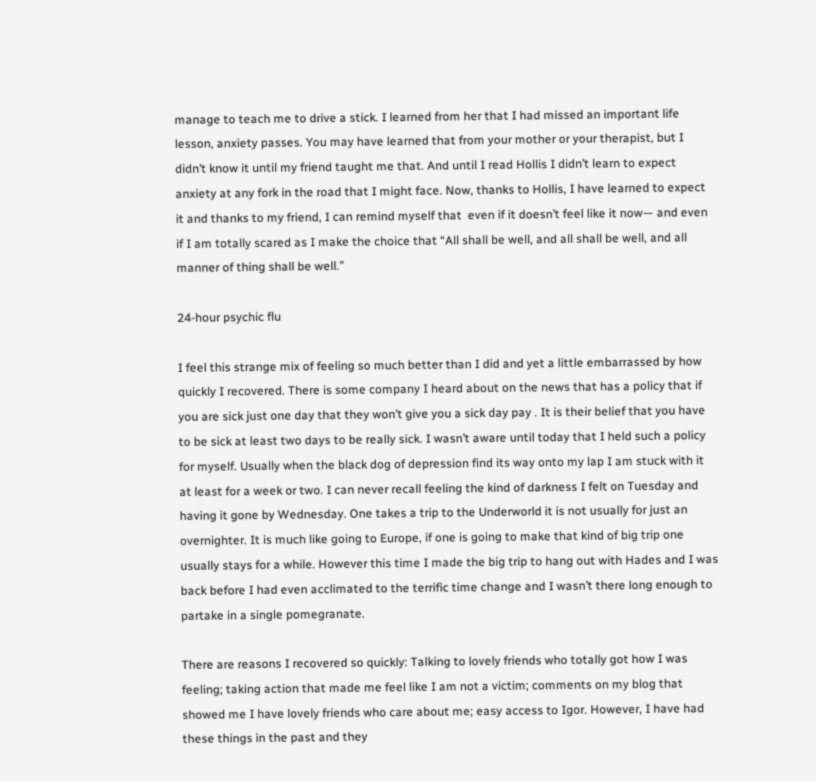manage to teach me to drive a stick. I learned from her that I had missed an important life lesson, anxiety passes. You may have learned that from your mother or your therapist, but I didn’t know it until my friend taught me that. And until I read Hollis I didn’t learn to expect anxiety at any fork in the road that I might face. Now, thanks to Hollis, I have learned to expect it and thanks to my friend, I can remind myself that  even if it doesn’t feel like it now— and even if I am totally scared as I make the choice that “All shall be well, and all shall be well, and all manner of thing shall be well.”

24-hour psychic flu

I feel this strange mix of feeling so much better than I did and yet a little embarrassed by how quickly I recovered. There is some company I heard about on the news that has a policy that if you are sick just one day that they won’t give you a sick day pay . It is their belief that you have to be sick at least two days to be really sick. I wasn’t aware until today that I held such a policy for myself. Usually when the black dog of depression find its way onto my lap I am stuck with it at least for a week or two. I can never recall feeling the kind of darkness I felt on Tuesday and having it gone by Wednesday. One takes a trip to the Underworld it is not usually for just an overnighter. It is much like going to Europe, if one is going to make that kind of big trip one usually stays for a while. However this time I made the big trip to hang out with Hades and I was back before I had even acclimated to the terrific time change and I wasn’t there long enough to partake in a single pomegranate.

There are reasons I recovered so quickly: Talking to lovely friends who totally got how I was feeling; taking action that made me feel like I am not a victim; comments on my blog that showed me I have lovely friends who care about me; easy access to Igor. However, I have had these things in the past and they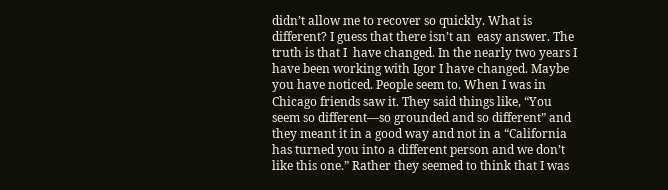didn’t allow me to recover so quickly. What is different? I guess that there isn’t an  easy answer. The truth is that I  have changed. In the nearly two years I have been working with Igor I have changed. Maybe you have noticed. People seem to. When I was in Chicago friends saw it. They said things like, “You seem so different—so grounded and so different” and they meant it in a good way and not in a “California has turned you into a different person and we don’t like this one.” Rather they seemed to think that I was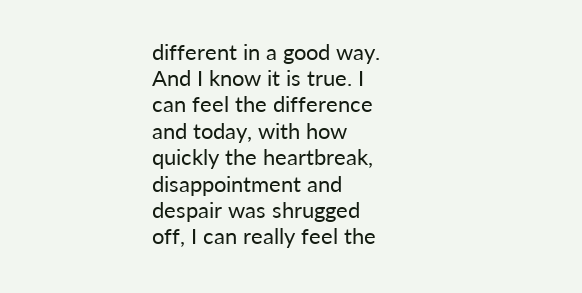different in a good way. And I know it is true. I can feel the difference and today, with how quickly the heartbreak, disappointment and despair was shrugged off, I can really feel the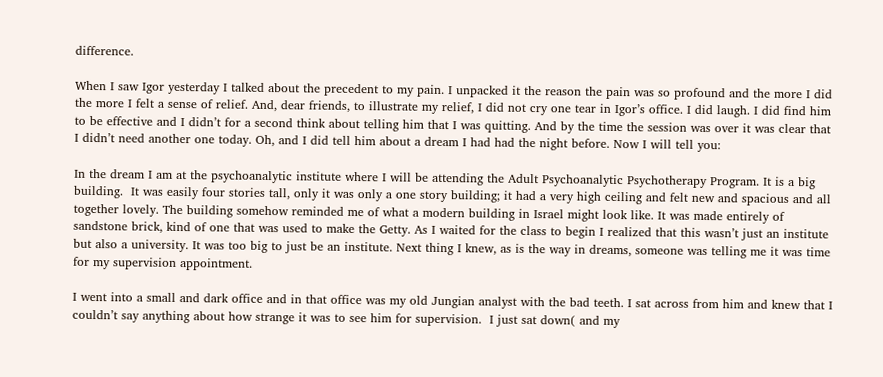difference.

When I saw Igor yesterday I talked about the precedent to my pain. I unpacked it the reason the pain was so profound and the more I did the more I felt a sense of relief. And, dear friends, to illustrate my relief, I did not cry one tear in Igor’s office. I did laugh. I did find him to be effective and I didn’t for a second think about telling him that I was quitting. And by the time the session was over it was clear that I didn’t need another one today. Oh, and I did tell him about a dream I had had the night before. Now I will tell you:

In the dream I am at the psychoanalytic institute where I will be attending the Adult Psychoanalytic Psychotherapy Program. It is a big building.  It was easily four stories tall, only it was only a one story building; it had a very high ceiling and felt new and spacious and all together lovely. The building somehow reminded me of what a modern building in Israel might look like. It was made entirely of sandstone brick, kind of one that was used to make the Getty. As I waited for the class to begin I realized that this wasn’t just an institute but also a university. It was too big to just be an institute. Next thing I knew, as is the way in dreams, someone was telling me it was time for my supervision appointment.

I went into a small and dark office and in that office was my old Jungian analyst with the bad teeth. I sat across from him and knew that I couldn’t say anything about how strange it was to see him for supervision.  I just sat down( and my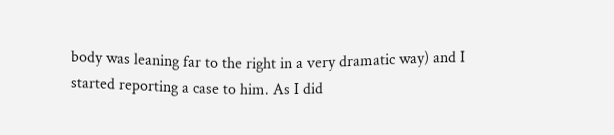body was leaning far to the right in a very dramatic way) and I started reporting a case to him. As I did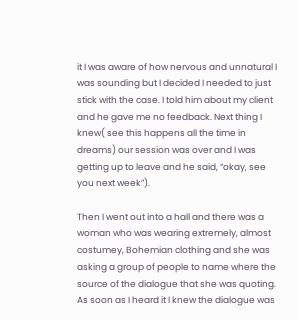it I was aware of how nervous and unnatural I was sounding but I decided I needed to just stick with the case. I told him about my client and he gave me no feedback. Next thing I knew( see this happens all the time in dreams) our session was over and I was getting up to leave and he said, “okay, see you next week”).

Then I went out into a hall and there was a woman who was wearing extremely, almost costumey, Bohemian clothing and she was asking a group of people to name where the source of the dialogue that she was quoting. As soon as I heard it I knew the dialogue was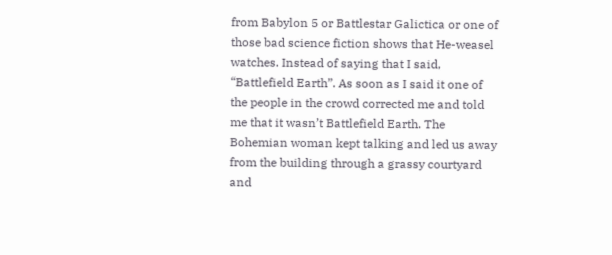from Babylon 5 or Battlestar Galictica or one of those bad science fiction shows that He-weasel watches. Instead of saying that I said, “Battlefield Earth”. As soon as I said it one of the people in the crowd corrected me and told me that it wasn’t Battlefield Earth. The Bohemian woman kept talking and led us away from the building through a grassy courtyard and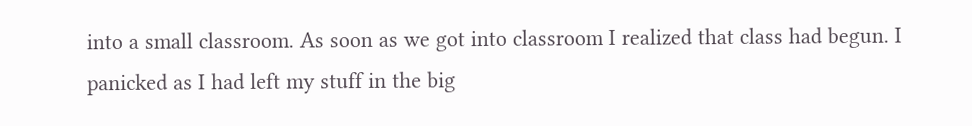into a small classroom. As soon as we got into classroom I realized that class had begun. I panicked as I had left my stuff in the big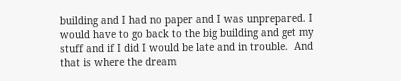building and I had no paper and I was unprepared. I would have to go back to the big building and get my stuff and if I did I would be late and in trouble.  And that is where the dream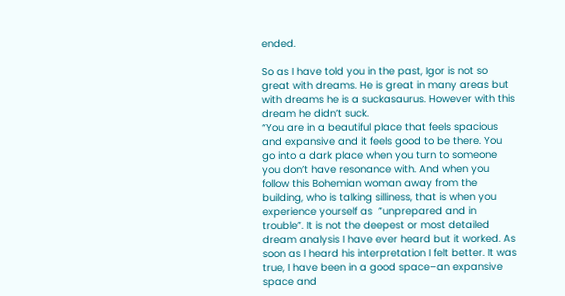ended.

So as I have told you in the past, Igor is not so great with dreams. He is great in many areas but with dreams he is a suckasaurus. However with this dream he didn’t suck.
“You are in a beautiful place that feels spacious and expansive and it feels good to be there. You go into a dark place when you turn to someone you don’t have resonance with. And when you follow this Bohemian woman away from the building, who is talking silliness, that is when you experience yourself as  ”unprepared and in trouble”. It is not the deepest or most detailed dream analysis I have ever heard but it worked. As soon as I heard his interpretation I felt better. It was true, I have been in a good space–an expansive space and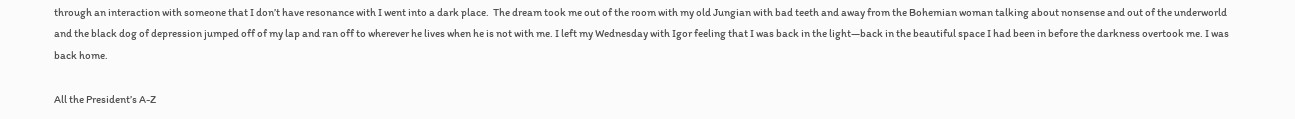through an interaction with someone that I don’t have resonance with I went into a dark place.  The dream took me out of the room with my old Jungian with bad teeth and away from the Bohemian woman talking about nonsense and out of the underworld and the black dog of depression jumped off of my lap and ran off to wherever he lives when he is not with me. I left my Wednesday with Igor feeling that I was back in the light—back in the beautiful space I had been in before the darkness overtook me. I was back home.

All the President’s A-Z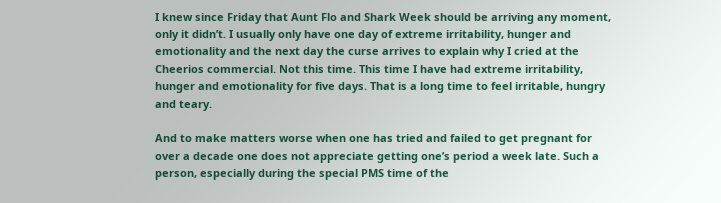I knew since Friday that Aunt Flo and Shark Week should be arriving any moment, only it didn’t. I usually only have one day of extreme irritability, hunger and emotionality and the next day the curse arrives to explain why I cried at the Cheerios commercial. Not this time. This time I have had extreme irritability, hunger and emotionality for five days. That is a long time to feel irritable, hungry and teary.

And to make matters worse when one has tried and failed to get pregnant for over a decade one does not appreciate getting one’s period a week late. Such a person, especially during the special PMS time of the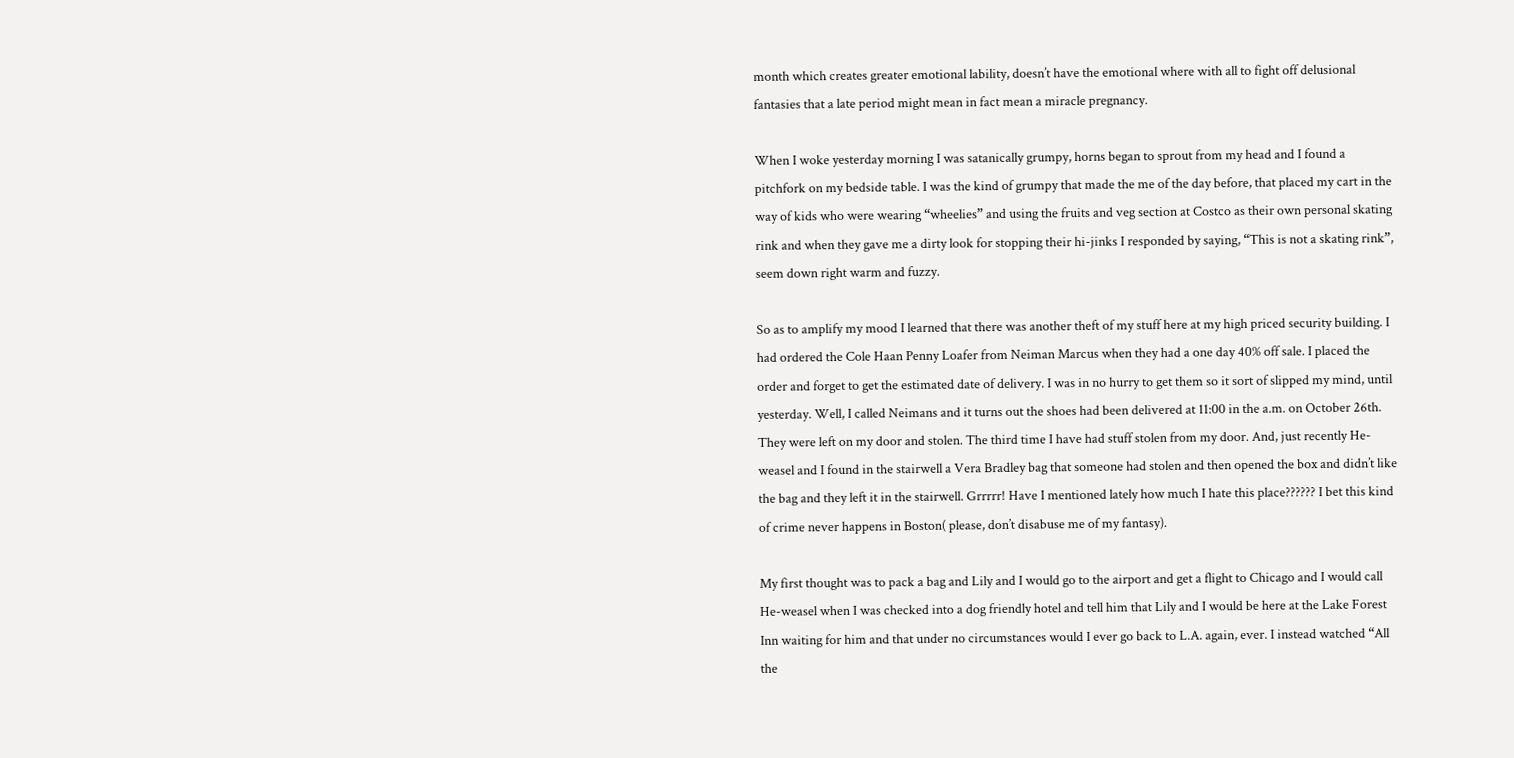month which creates greater emotional lability, doesn’t have the emotional where with all to fight off delusional fantasies that a late period might mean in fact mean a miracle pregnancy.

When I woke yesterday morning I was satanically grumpy, horns began to sprout from my head and I found a pitchfork on my bedside table. I was the kind of grumpy that made the me of the day before, that placed my cart in the way of kids who were wearing “wheelies” and using the fruits and veg section at Costco as their own personal skating rink and when they gave me a dirty look for stopping their hi-jinks I responded by saying, “This is not a skating rink”, seem down right warm and fuzzy.

So as to amplify my mood I learned that there was another theft of my stuff here at my high priced security building. I had ordered the Cole Haan Penny Loafer from Neiman Marcus when they had a one day 40% off sale. I placed the order and forget to get the estimated date of delivery. I was in no hurry to get them so it sort of slipped my mind, until yesterday. Well, I called Neimans and it turns out the shoes had been delivered at 11:00 in the a.m. on October 26th. They were left on my door and stolen. The third time I have had stuff stolen from my door. And, just recently He-weasel and I found in the stairwell a Vera Bradley bag that someone had stolen and then opened the box and didn’t like the bag and they left it in the stairwell. Grrrrr! Have I mentioned lately how much I hate this place?????? I bet this kind of crime never happens in Boston( please, don’t disabuse me of my fantasy).

My first thought was to pack a bag and Lily and I would go to the airport and get a flight to Chicago and I would call He-weasel when I was checked into a dog friendly hotel and tell him that Lily and I would be here at the Lake Forest Inn waiting for him and that under no circumstances would I ever go back to L.A. again, ever. I instead watched “All the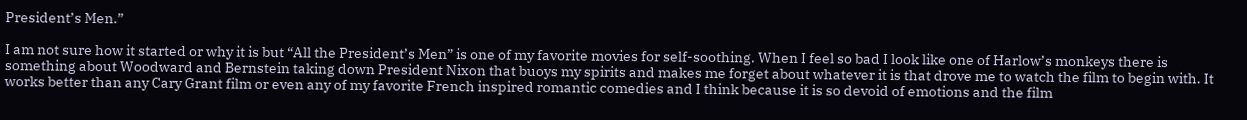President’s Men.”

I am not sure how it started or why it is but “All the President’s Men” is one of my favorite movies for self-soothing. When I feel so bad I look like one of Harlow’s monkeys there is something about Woodward and Bernstein taking down President Nixon that buoys my spirits and makes me forget about whatever it is that drove me to watch the film to begin with. It works better than any Cary Grant film or even any of my favorite French inspired romantic comedies and I think because it is so devoid of emotions and the film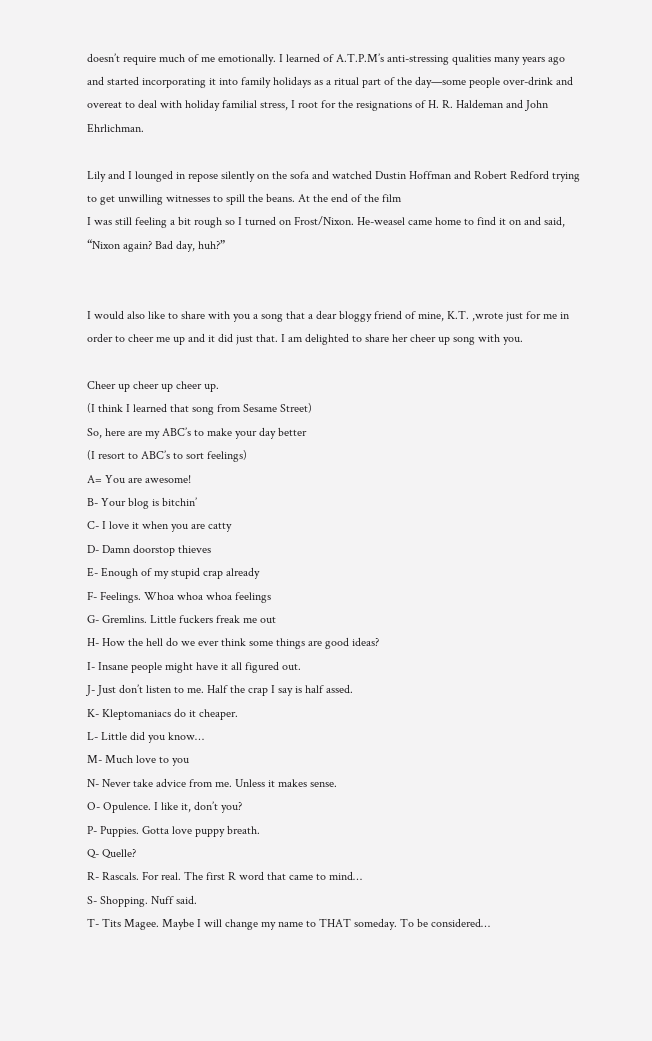doesn’t require much of me emotionally. I learned of A.T.P.M’s anti-stressing qualities many years ago and started incorporating it into family holidays as a ritual part of the day—some people over-drink and overeat to deal with holiday familial stress, I root for the resignations of H. R. Haldeman and John Ehrlichman.

Lily and I lounged in repose silently on the sofa and watched Dustin Hoffman and Robert Redford trying to get unwilling witnesses to spill the beans. At the end of the film
I was still feeling a bit rough so I turned on Frost/Nixon. He-weasel came home to find it on and said, “Nixon again? Bad day, huh?”


I would also like to share with you a song that a dear bloggy friend of mine, K.T. ,wrote just for me in order to cheer me up and it did just that. I am delighted to share her cheer up song with you.

Cheer up cheer up cheer up.
(I think I learned that song from Sesame Street)
So, here are my ABC’s to make your day better
(I resort to ABC’s to sort feelings)
A= You are awesome!
B- Your blog is bitchin’
C- I love it when you are catty
D- Damn doorstop thieves
E- Enough of my stupid crap already
F- Feelings. Whoa whoa whoa feelings
G- Gremlins. Little fuckers freak me out
H- How the hell do we ever think some things are good ideas?
I- Insane people might have it all figured out.
J- Just don’t listen to me. Half the crap I say is half assed.
K- Kleptomaniacs do it cheaper.
L- Little did you know…
M- Much love to you
N- Never take advice from me. Unless it makes sense.
O- Opulence. I like it, don’t you?
P- Puppies. Gotta love puppy breath.
Q- Quelle?
R- Rascals. For real. The first R word that came to mind…
S- Shopping. Nuff said.
T- Tits Magee. Maybe I will change my name to THAT someday. To be considered…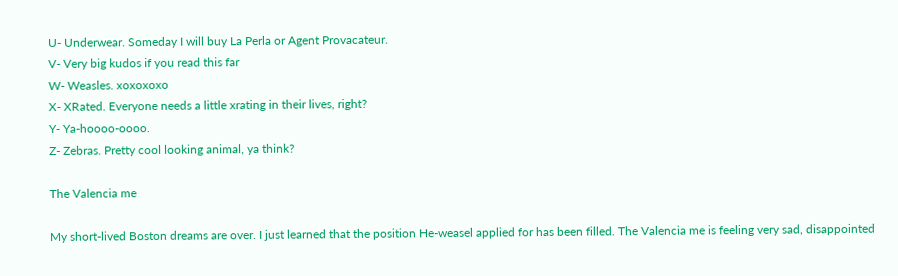U- Underwear. Someday I will buy La Perla or Agent Provacateur.
V- Very big kudos if you read this far
W- Weasles. xoxoxoxo
X- XRated. Everyone needs a little xrating in their lives, right?
Y- Ya-hoooo-oooo.
Z- Zebras. Pretty cool looking animal, ya think?

The Valencia me

My short-lived Boston dreams are over. I just learned that the position He-weasel applied for has been filled. The Valencia me is feeling very sad, disappointed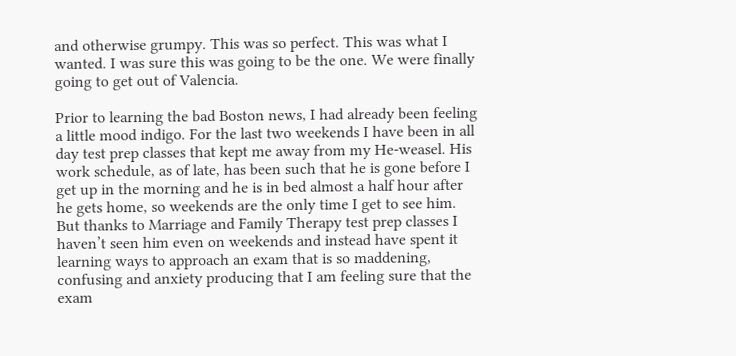and otherwise grumpy. This was so perfect. This was what I wanted. I was sure this was going to be the one. We were finally going to get out of Valencia.

Prior to learning the bad Boston news, I had already been feeling a little mood indigo. For the last two weekends I have been in all day test prep classes that kept me away from my He-weasel. His work schedule, as of late, has been such that he is gone before I get up in the morning and he is in bed almost a half hour after he gets home, so weekends are the only time I get to see him. But thanks to Marriage and Family Therapy test prep classes I haven’t seen him even on weekends and instead have spent it learning ways to approach an exam that is so maddening, confusing and anxiety producing that I am feeling sure that the exam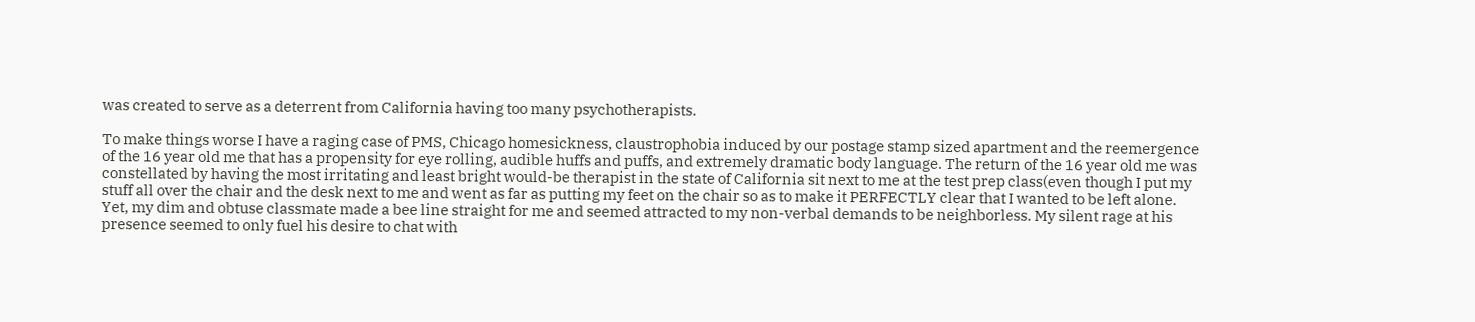was created to serve as a deterrent from California having too many psychotherapists.

To make things worse I have a raging case of PMS, Chicago homesickness, claustrophobia induced by our postage stamp sized apartment and the reemergence of the 16 year old me that has a propensity for eye rolling, audible huffs and puffs, and extremely dramatic body language. The return of the 16 year old me was constellated by having the most irritating and least bright would-be therapist in the state of California sit next to me at the test prep class(even though I put my stuff all over the chair and the desk next to me and went as far as putting my feet on the chair so as to make it PERFECTLY clear that I wanted to be left alone. Yet, my dim and obtuse classmate made a bee line straight for me and seemed attracted to my non-verbal demands to be neighborless. My silent rage at his presence seemed to only fuel his desire to chat with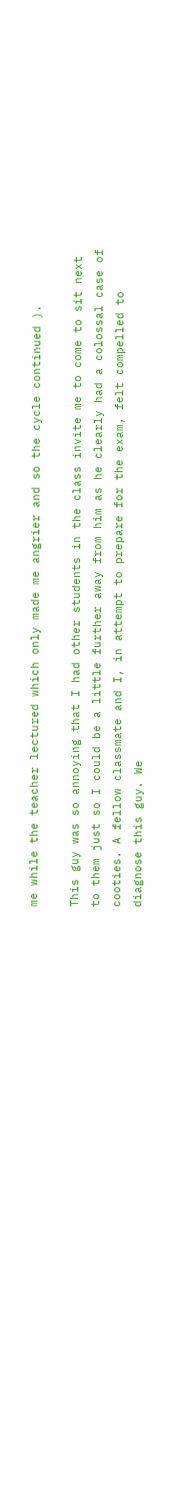me while the teacher lectured which only made me angrier and so the cycle continued ).

This guy was so annoying that I had other students in the class invite me to come to sit next to them just so I could be a little further away from him as he clearly had a colossal case of cooties. A fellow classmate and I, in attempt to prepare for the exam, felt compelled to diagnose this guy. We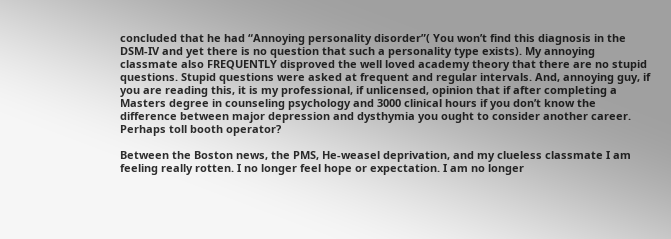concluded that he had “Annoying personality disorder”( You won’t find this diagnosis in the DSM-IV and yet there is no question that such a personality type exists). My annoying classmate also FREQUENTLY disproved the well loved academy theory that there are no stupid questions. Stupid questions were asked at frequent and regular intervals. And, annoying guy, if you are reading this, it is my professional, if unlicensed, opinion that if after completing a Masters degree in counseling psychology and 3000 clinical hours if you don’t know the difference between major depression and dysthymia you ought to consider another career. Perhaps toll booth operator?

Between the Boston news, the PMS, He-weasel deprivation, and my clueless classmate I am feeling really rotten. I no longer feel hope or expectation. I am no longer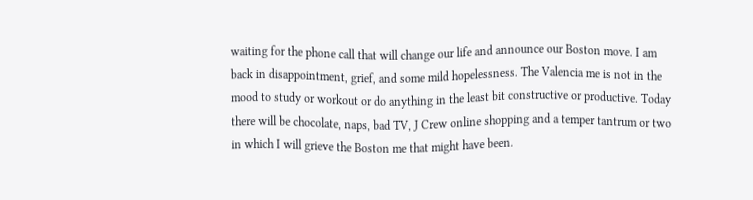waiting for the phone call that will change our life and announce our Boston move. I am back in disappointment, grief, and some mild hopelessness. The Valencia me is not in the mood to study or workout or do anything in the least bit constructive or productive. Today there will be chocolate, naps, bad TV, J Crew online shopping and a temper tantrum or two in which I will grieve the Boston me that might have been.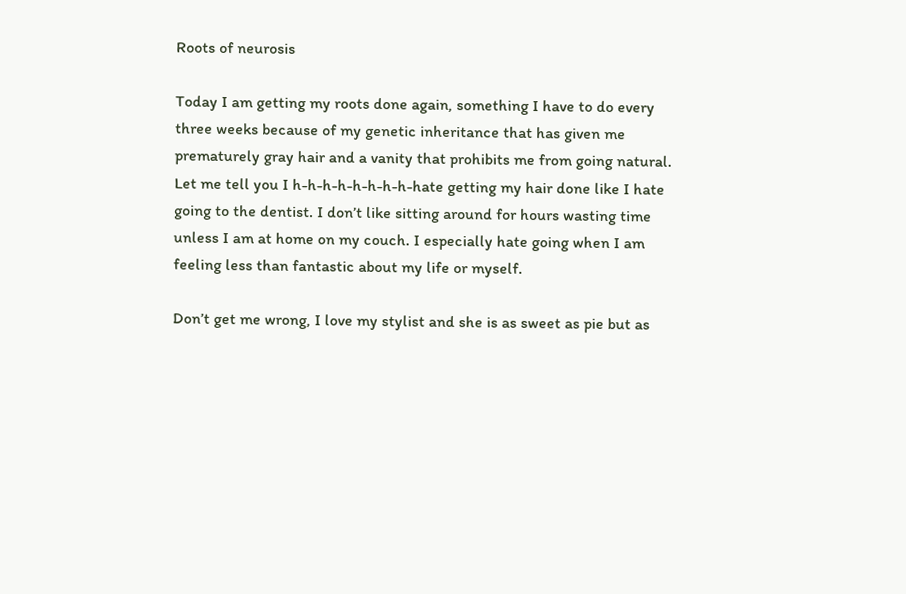Roots of neurosis

Today I am getting my roots done again, something I have to do every three weeks because of my genetic inheritance that has given me prematurely gray hair and a vanity that prohibits me from going natural. Let me tell you I h-h-h-h-h-h-h-h-hate getting my hair done like I hate going to the dentist. I don’t like sitting around for hours wasting time unless I am at home on my couch. I especially hate going when I am feeling less than fantastic about my life or myself.

Don’t get me wrong, I love my stylist and she is as sweet as pie but as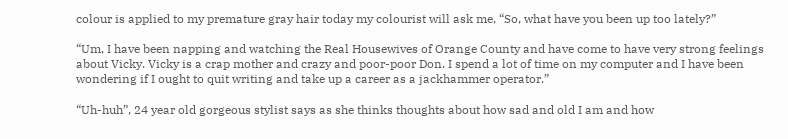colour is applied to my premature gray hair today my colourist will ask me, “So, what have you been up too lately?”

“Um, I have been napping and watching the Real Housewives of Orange County and have come to have very strong feelings about Vicky. Vicky is a crap mother and crazy and poor-poor Don. I spend a lot of time on my computer and I have been wondering if I ought to quit writing and take up a career as a jackhammer operator.”

“Uh-huh”, 24 year old gorgeous stylist says as she thinks thoughts about how sad and old I am and how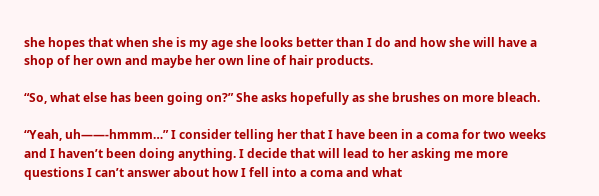she hopes that when she is my age she looks better than I do and how she will have a shop of her own and maybe her own line of hair products.

“So, what else has been going on?” She asks hopefully as she brushes on more bleach.

“Yeah, uh——-hmmm…” I consider telling her that I have been in a coma for two weeks and I haven’t been doing anything. I decide that will lead to her asking me more questions I can’t answer about how I fell into a coma and what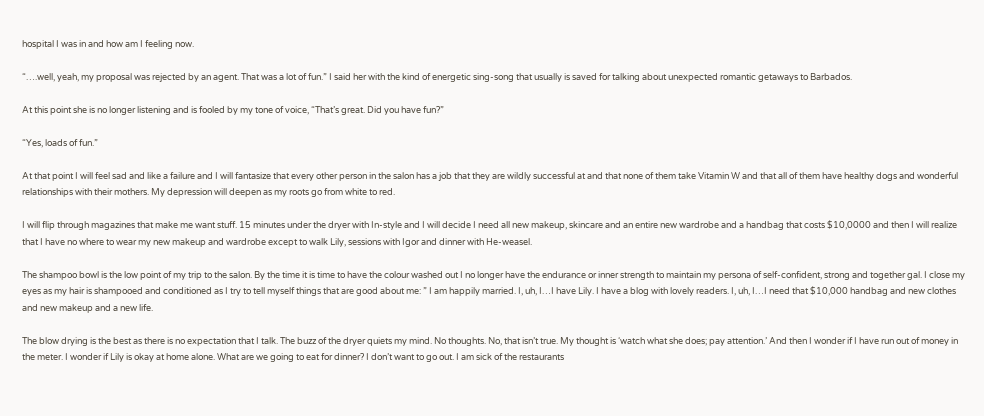hospital I was in and how am I feeling now.

“….well, yeah, my proposal was rejected by an agent. That was a lot of fun.” I said her with the kind of energetic sing-song that usually is saved for talking about unexpected romantic getaways to Barbados.

At this point she is no longer listening and is fooled by my tone of voice, “That’s great. Did you have fun?”

“Yes, loads of fun.”

At that point I will feel sad and like a failure and I will fantasize that every other person in the salon has a job that they are wildly successful at and that none of them take Vitamin W and that all of them have healthy dogs and wonderful relationships with their mothers. My depression will deepen as my roots go from white to red.

I will flip through magazines that make me want stuff. 15 minutes under the dryer with In-style and I will decide I need all new makeup, skincare and an entire new wardrobe and a handbag that costs $10,0000 and then I will realize that I have no where to wear my new makeup and wardrobe except to walk Lily, sessions with Igor and dinner with He-weasel.

The shampoo bowl is the low point of my trip to the salon. By the time it is time to have the colour washed out I no longer have the endurance or inner strength to maintain my persona of self-confident, strong and together gal. I close my eyes as my hair is shampooed and conditioned as I try to tell myself things that are good about me: ” I am happily married. I, uh, I…I have Lily. I have a blog with lovely readers. I, uh, I…I need that $10,000 handbag and new clothes and new makeup and a new life.

The blow drying is the best as there is no expectation that I talk. The buzz of the dryer quiets my mind. No thoughts. No, that isn’t true. My thought is ‘watch what she does; pay attention.’ And then I wonder if I have run out of money in the meter. I wonder if Lily is okay at home alone. What are we going to eat for dinner? I don’t want to go out. I am sick of the restaurants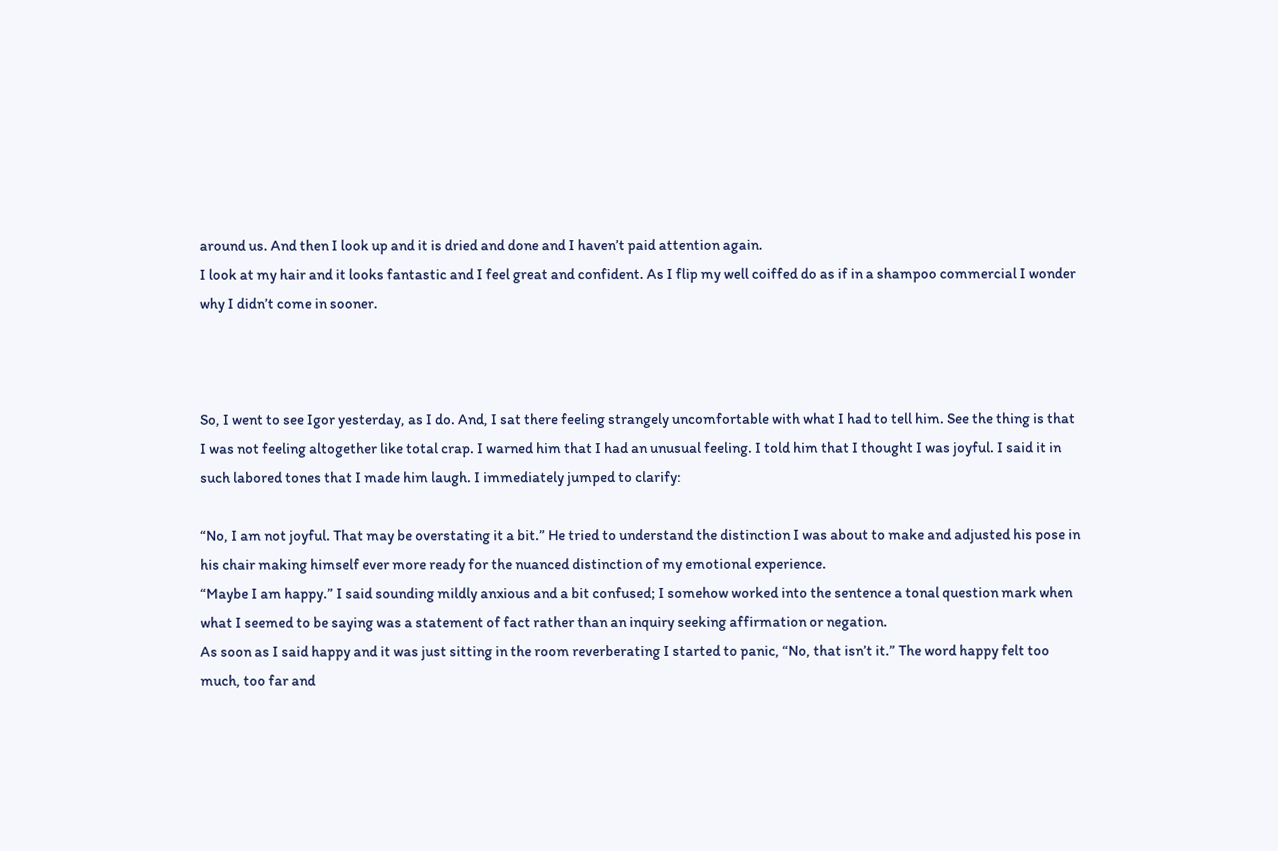around us. And then I look up and it is dried and done and I haven’t paid attention again.
I look at my hair and it looks fantastic and I feel great and confident. As I flip my well coiffed do as if in a shampoo commercial I wonder why I didn’t come in sooner.



So, I went to see Igor yesterday, as I do. And, I sat there feeling strangely uncomfortable with what I had to tell him. See the thing is that I was not feeling altogether like total crap. I warned him that I had an unusual feeling. I told him that I thought I was joyful. I said it in such labored tones that I made him laugh. I immediately jumped to clarify:

“No, I am not joyful. That may be overstating it a bit.” He tried to understand the distinction I was about to make and adjusted his pose in his chair making himself ever more ready for the nuanced distinction of my emotional experience.
“Maybe I am happy.” I said sounding mildly anxious and a bit confused; I somehow worked into the sentence a tonal question mark when what I seemed to be saying was a statement of fact rather than an inquiry seeking affirmation or negation.
As soon as I said happy and it was just sitting in the room reverberating I started to panic, “No, that isn’t it.” The word happy felt too much, too far and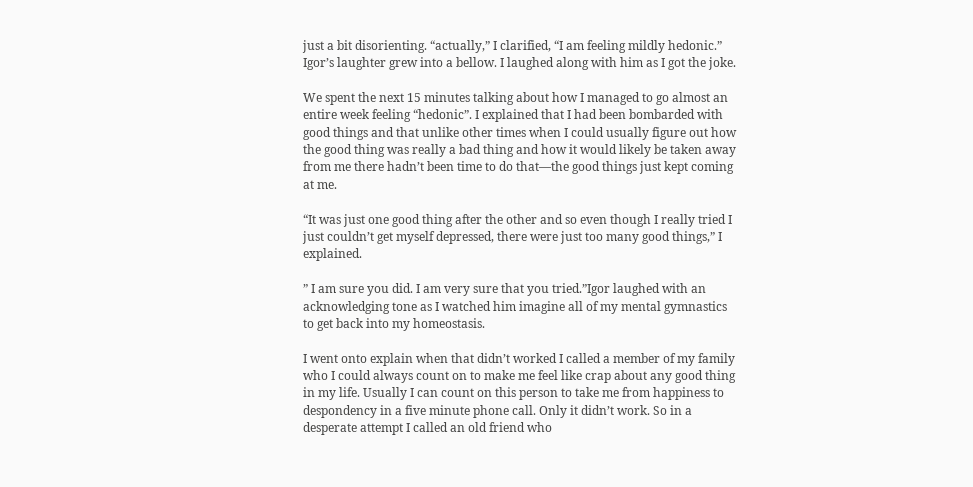just a bit disorienting. “actually,” I clarified, “I am feeling mildly hedonic.”
Igor’s laughter grew into a bellow. I laughed along with him as I got the joke.

We spent the next 15 minutes talking about how I managed to go almost an entire week feeling “hedonic”. I explained that I had been bombarded with good things and that unlike other times when I could usually figure out how the good thing was really a bad thing and how it would likely be taken away from me there hadn’t been time to do that—the good things just kept coming at me.

“It was just one good thing after the other and so even though I really tried I just couldn’t get myself depressed, there were just too many good things,” I explained.

” I am sure you did. I am very sure that you tried.”Igor laughed with an acknowledging tone as I watched him imagine all of my mental gymnastics to get back into my homeostasis.

I went onto explain when that didn’t worked I called a member of my family who I could always count on to make me feel like crap about any good thing in my life. Usually I can count on this person to take me from happiness to despondency in a five minute phone call. Only it didn’t work. So in a desperate attempt I called an old friend who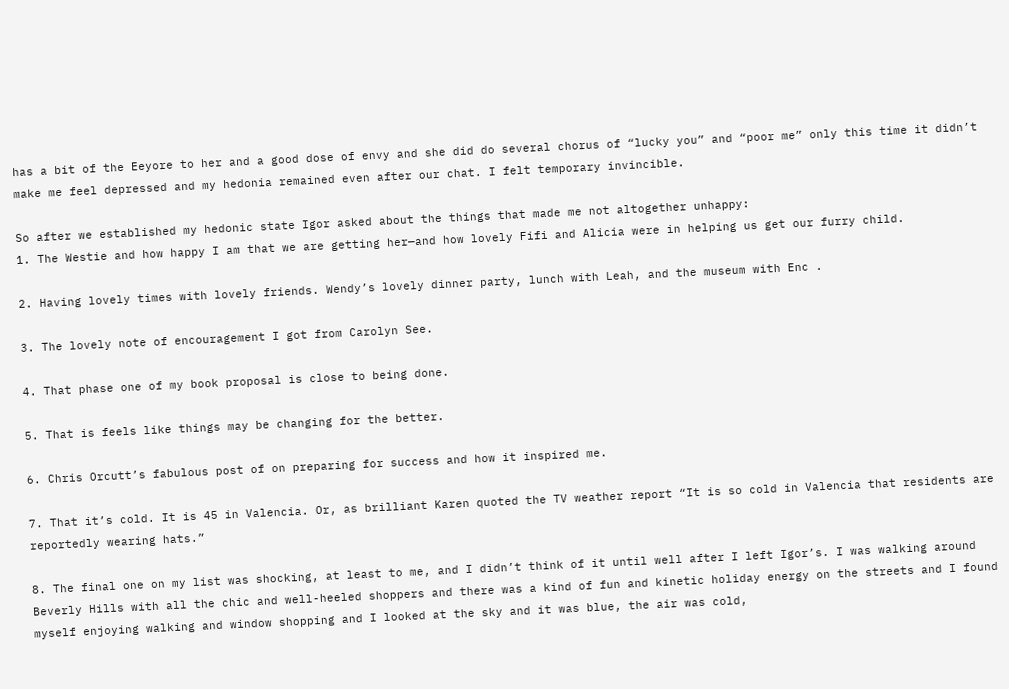has a bit of the Eeyore to her and a good dose of envy and she did do several chorus of “lucky you” and “poor me” only this time it didn’t make me feel depressed and my hedonia remained even after our chat. I felt temporary invincible.

So after we established my hedonic state Igor asked about the things that made me not altogether unhappy:
1. The Westie and how happy I am that we are getting her—and how lovely Fifi and Alicia were in helping us get our furry child.

2. Having lovely times with lovely friends. Wendy’s lovely dinner party, lunch with Leah, and the museum with Enc .

3. The lovely note of encouragement I got from Carolyn See.

4. That phase one of my book proposal is close to being done.

5. That is feels like things may be changing for the better.

6. Chris Orcutt’s fabulous post of on preparing for success and how it inspired me.

7. That it’s cold. It is 45 in Valencia. Or, as brilliant Karen quoted the TV weather report “It is so cold in Valencia that residents are reportedly wearing hats.”

8. The final one on my list was shocking, at least to me, and I didn’t think of it until well after I left Igor’s. I was walking around Beverly Hills with all the chic and well-heeled shoppers and there was a kind of fun and kinetic holiday energy on the streets and I found myself enjoying walking and window shopping and I looked at the sky and it was blue, the air was cold,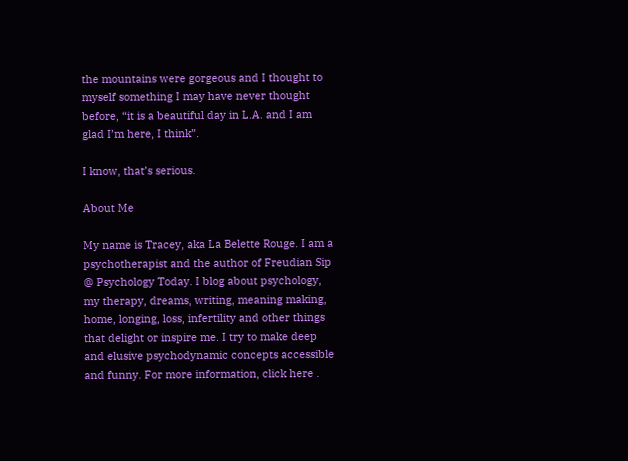the mountains were gorgeous and I thought to myself something I may have never thought before, “it is a beautiful day in L.A. and I am glad I’m here, I think”.

I know, that’s serious.

About Me

My name is Tracey, aka La Belette Rouge. I am a psychotherapist and the author of Freudian Sip @ Psychology Today. I blog about psychology, my therapy, dreams, writing, meaning making, home, longing, loss, infertility and other things that delight or inspire me. I try to make deep and elusive psychodynamic concepts accessible and funny. For more information, click here .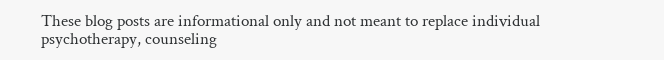These blog posts are informational only and not meant to replace individual psychotherapy, counseling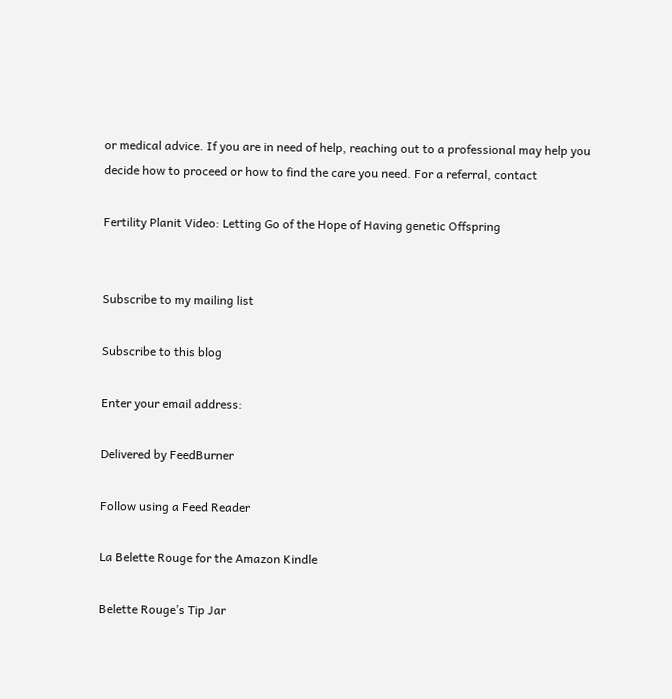or medical advice. If you are in need of help, reaching out to a professional may help you decide how to proceed or how to find the care you need. For a referral, contact

Fertility Planit Video: Letting Go of the Hope of Having genetic Offspring


Subscribe to my mailing list

Subscribe to this blog

Enter your email address:

Delivered by FeedBurner

Follow using a Feed Reader

La Belette Rouge for the Amazon Kindle

Belette Rouge’s Tip Jar